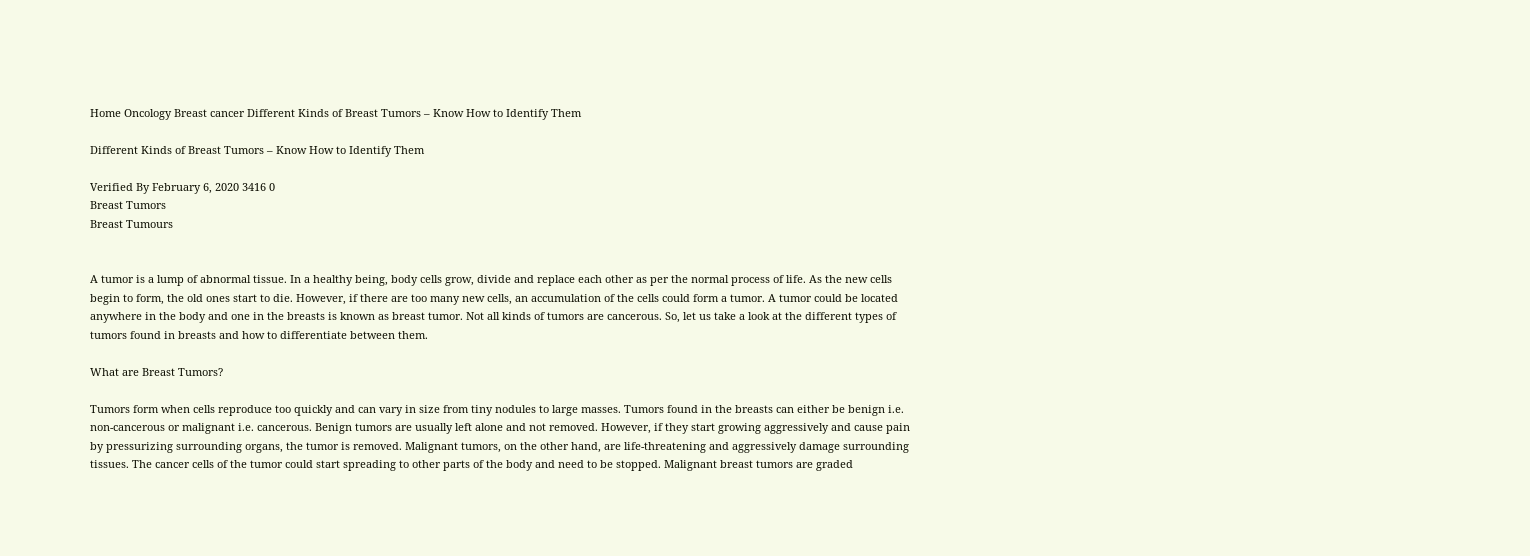Home Oncology Breast cancer Different Kinds of Breast Tumors – Know How to Identify Them

Different Kinds of Breast Tumors – Know How to Identify Them

Verified By February 6, 2020 3416 0
Breast Tumors
Breast Tumours


A tumor is a lump of abnormal tissue. In a healthy being, body cells grow, divide and replace each other as per the normal process of life. As the new cells begin to form, the old ones start to die. However, if there are too many new cells, an accumulation of the cells could form a tumor. A tumor could be located anywhere in the body and one in the breasts is known as breast tumor. Not all kinds of tumors are cancerous. So, let us take a look at the different types of tumors found in breasts and how to differentiate between them.

What are Breast Tumors?

Tumors form when cells reproduce too quickly and can vary in size from tiny nodules to large masses. Tumors found in the breasts can either be benign i.e. non-cancerous or malignant i.e. cancerous. Benign tumors are usually left alone and not removed. However, if they start growing aggressively and cause pain by pressurizing surrounding organs, the tumor is removed. Malignant tumors, on the other hand, are life-threatening and aggressively damage surrounding tissues. The cancer cells of the tumor could start spreading to other parts of the body and need to be stopped. Malignant breast tumors are graded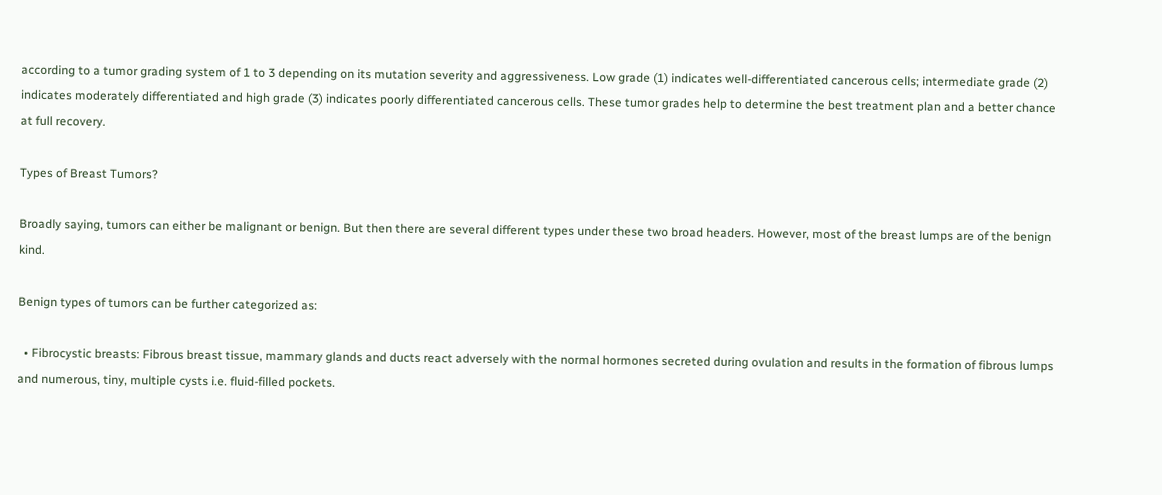according to a tumor grading system of 1 to 3 depending on its mutation severity and aggressiveness. Low grade (1) indicates well-differentiated cancerous cells; intermediate grade (2) indicates moderately differentiated and high grade (3) indicates poorly differentiated cancerous cells. These tumor grades help to determine the best treatment plan and a better chance at full recovery.

Types of Breast Tumors?

Broadly saying, tumors can either be malignant or benign. But then there are several different types under these two broad headers. However, most of the breast lumps are of the benign kind.

Benign types of tumors can be further categorized as:

  • Fibrocystic breasts: Fibrous breast tissue, mammary glands and ducts react adversely with the normal hormones secreted during ovulation and results in the formation of fibrous lumps and numerous, tiny, multiple cysts i.e. fluid-filled pockets.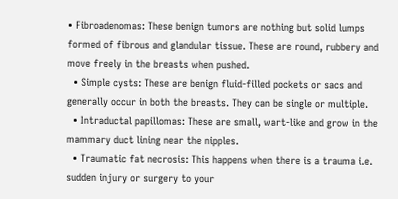• Fibroadenomas: These benign tumors are nothing but solid lumps formed of fibrous and glandular tissue. These are round, rubbery and move freely in the breasts when pushed.
  • Simple cysts: These are benign fluid-filled pockets or sacs and generally occur in both the breasts. They can be single or multiple.
  • Intraductal papillomas: These are small, wart-like and grow in the mammary duct lining near the nipples.
  • Traumatic fat necrosis: This happens when there is a trauma i.e. sudden injury or surgery to your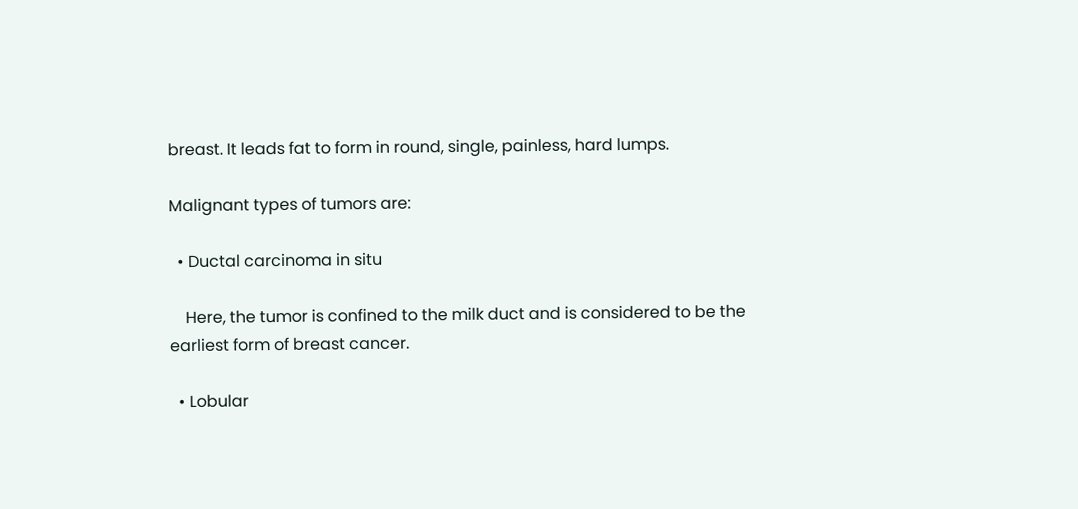breast. It leads fat to form in round, single, painless, hard lumps.

Malignant types of tumors are:

  • Ductal carcinoma in situ

    Here, the tumor is confined to the milk duct and is considered to be the earliest form of breast cancer.

  • Lobular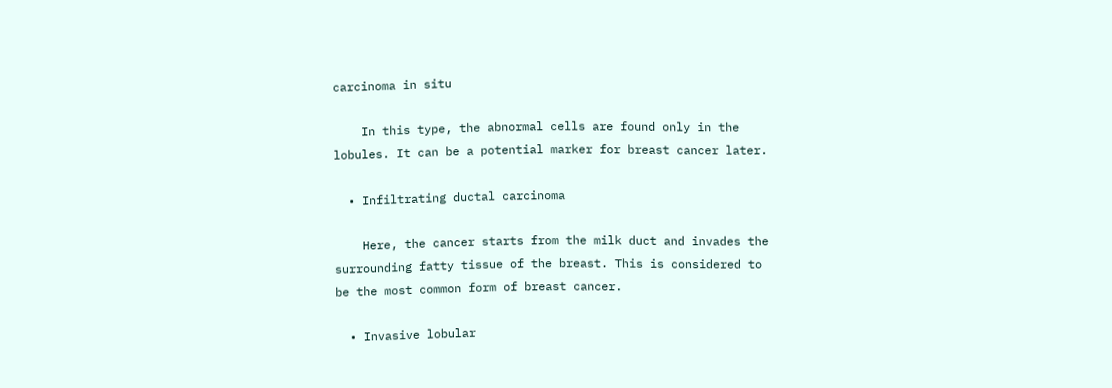carcinoma in situ

    In this type, the abnormal cells are found only in the lobules. It can be a potential marker for breast cancer later.

  • Infiltrating ductal carcinoma

    Here, the cancer starts from the milk duct and invades the surrounding fatty tissue of the breast. This is considered to be the most common form of breast cancer.

  • Invasive lobular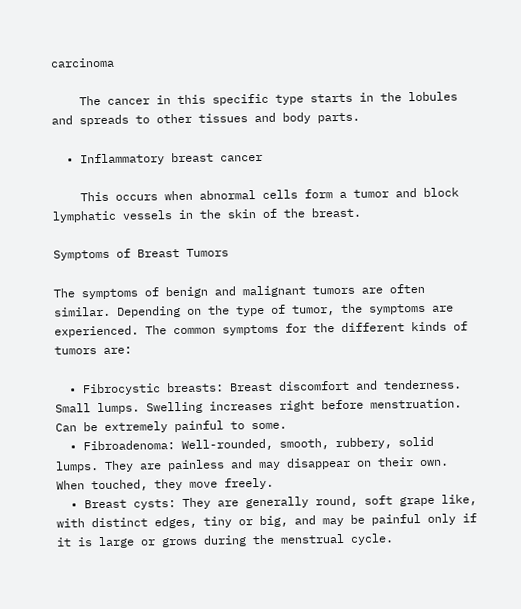carcinoma

    The cancer in this specific type starts in the lobules and spreads to other tissues and body parts.

  • Inflammatory breast cancer

    This occurs when abnormal cells form a tumor and block lymphatic vessels in the skin of the breast.

Symptoms of Breast Tumors

The symptoms of benign and malignant tumors are often similar. Depending on the type of tumor, the symptoms are experienced. The common symptoms for the different kinds of tumors are:

  • Fibrocystic breasts: Breast discomfort and tenderness. Small lumps. Swelling increases right before menstruation. Can be extremely painful to some.
  • Fibroadenoma: Well-rounded, smooth, rubbery, solid lumps. They are painless and may disappear on their own. When touched, they move freely.
  • Breast cysts: They are generally round, soft grape like, with distinct edges, tiny or big, and may be painful only if it is large or grows during the menstrual cycle.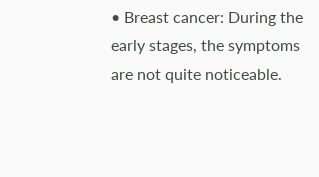• Breast cancer: During the early stages, the symptoms are not quite noticeable.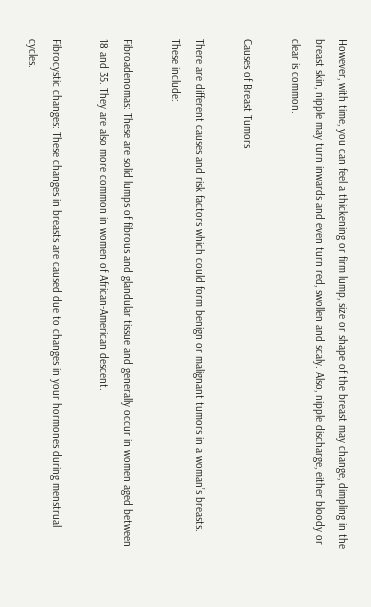However, with time, you can feel a thickening or firm lump, size or shape of the breast may change, dimpling in the breast skin, nipple may turn inwards and even turn red, swollen and scaly. Also, nipple discharge, either bloody or clear is common.

Causes of Breast Tumors

There are different causes and risk factors which could form benign or malignant tumors in a woman’s breasts. These include:

Fibroadenomas: These are solid lumps of fibrous and glandular tissue and generally occur in women aged between 18 and 35. They are also more common in women of African-American descent.

Fibrocystic changes: These changes in breasts are caused due to changes in your hormones during menstrual cycles.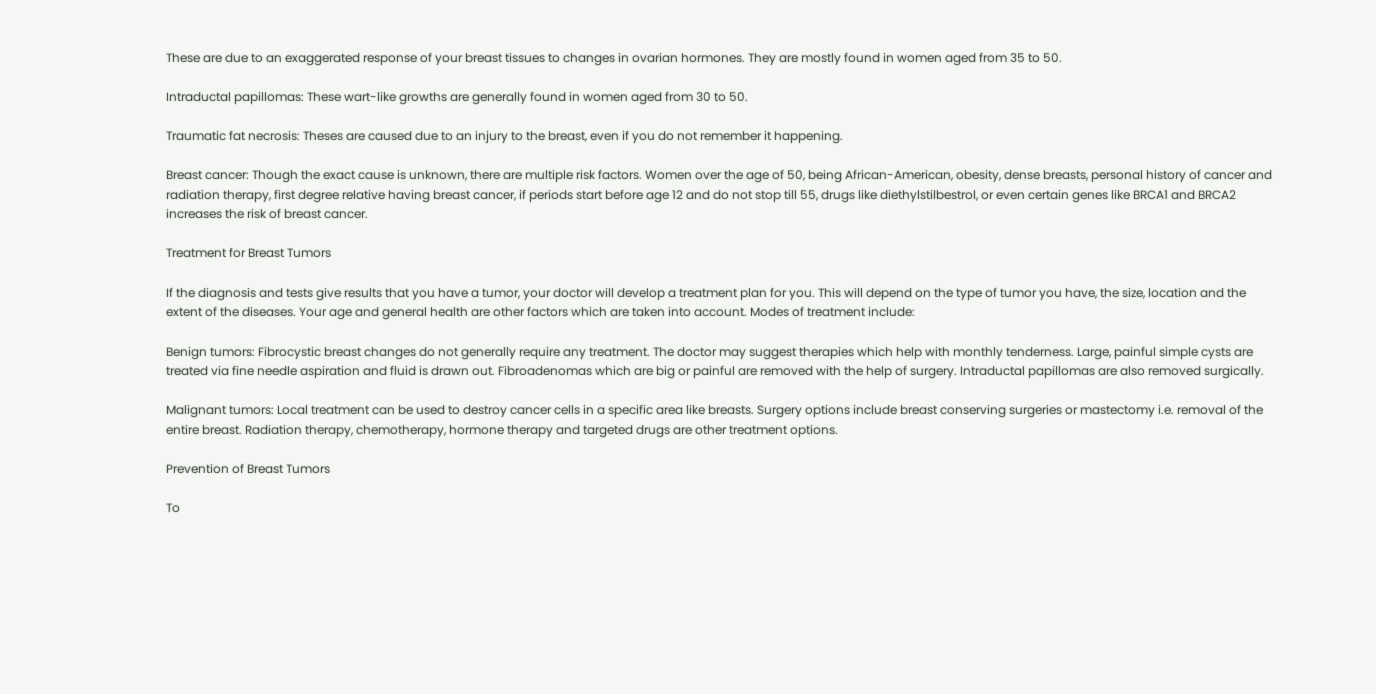These are due to an exaggerated response of your breast tissues to changes in ovarian hormones. They are mostly found in women aged from 35 to 50.

Intraductal papillomas: These wart-like growths are generally found in women aged from 30 to 50.

Traumatic fat necrosis: Theses are caused due to an injury to the breast, even if you do not remember it happening.

Breast cancer: Though the exact cause is unknown, there are multiple risk factors. Women over the age of 50, being African-American, obesity, dense breasts, personal history of cancer and radiation therapy, first degree relative having breast cancer, if periods start before age 12 and do not stop till 55, drugs like diethylstilbestrol, or even certain genes like BRCA1 and BRCA2 increases the risk of breast cancer.

Treatment for Breast Tumors

If the diagnosis and tests give results that you have a tumor, your doctor will develop a treatment plan for you. This will depend on the type of tumor you have, the size, location and the extent of the diseases. Your age and general health are other factors which are taken into account. Modes of treatment include:

Benign tumors: Fibrocystic breast changes do not generally require any treatment. The doctor may suggest therapies which help with monthly tenderness. Large, painful simple cysts are treated via fine needle aspiration and fluid is drawn out. Fibroadenomas which are big or painful are removed with the help of surgery. Intraductal papillomas are also removed surgically.

Malignant tumors: Local treatment can be used to destroy cancer cells in a specific area like breasts. Surgery options include breast conserving surgeries or mastectomy i.e. removal of the entire breast. Radiation therapy, chemotherapy, hormone therapy and targeted drugs are other treatment options.

Prevention of Breast Tumors

To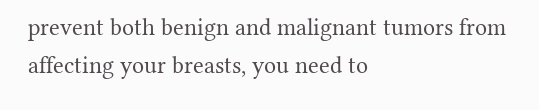prevent both benign and malignant tumors from affecting your breasts, you need to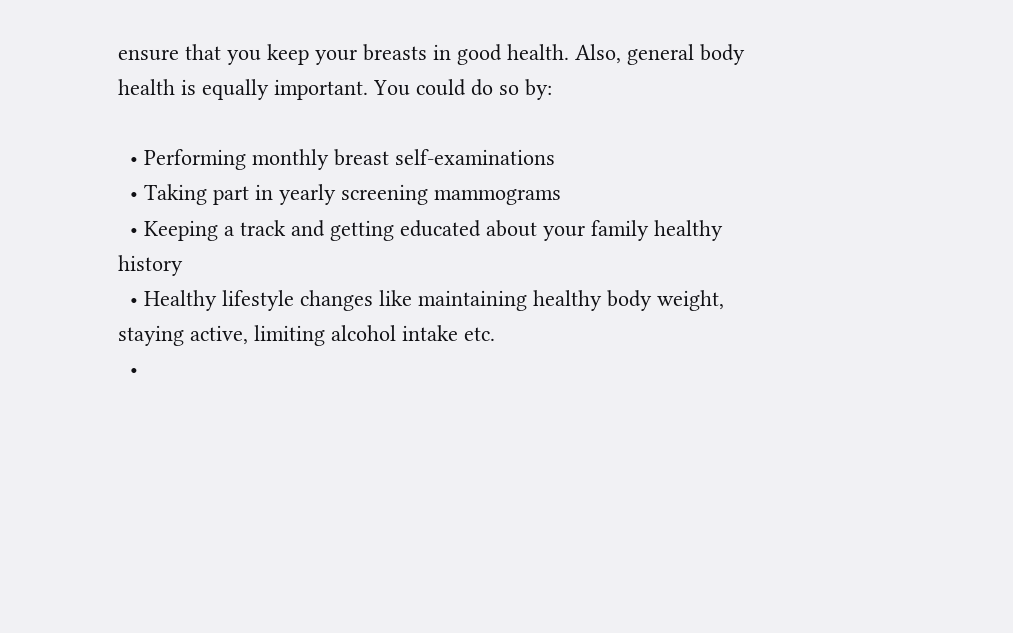ensure that you keep your breasts in good health. Also, general body health is equally important. You could do so by:

  • Performing monthly breast self-examinations
  • Taking part in yearly screening mammograms
  • Keeping a track and getting educated about your family healthy history
  • Healthy lifestyle changes like maintaining healthy body weight, staying active, limiting alcohol intake etc.
  •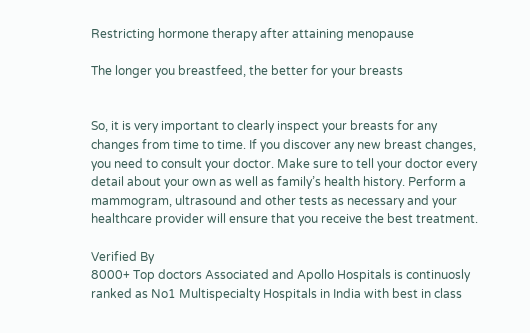Restricting hormone therapy after attaining menopause

The longer you breastfeed, the better for your breasts


So, it is very important to clearly inspect your breasts for any changes from time to time. If you discover any new breast changes, you need to consult your doctor. Make sure to tell your doctor every detail about your own as well as family’s health history. Perform a mammogram, ultrasound and other tests as necessary and your healthcare provider will ensure that you receive the best treatment.

Verified By
8000+ Top doctors Associated and Apollo Hospitals is continuosly ranked as No1 Multispecialty Hospitals in India with best in class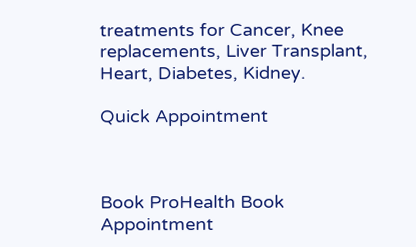treatments for Cancer, Knee replacements, Liver Transplant, Heart, Diabetes, Kidney.

Quick Appointment



Book ProHealth Book Appointment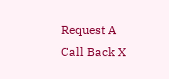Request A Call Back X